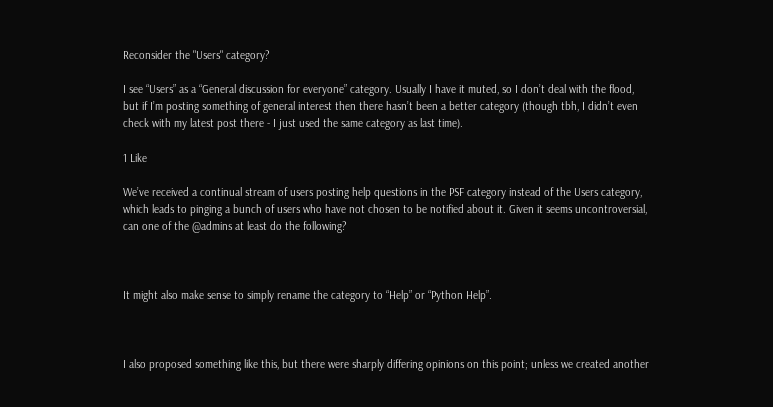Reconsider the "Users" category?

I see “Users” as a “General discussion for everyone” category. Usually I have it muted, so I don’t deal with the flood, but if I’m posting something of general interest then there hasn’t been a better category (though tbh, I didn’t even check with my latest post there - I just used the same category as last time).

1 Like

We’ve received a continual stream of users posting help questions in the PSF category instead of the Users category, which leads to pinging a bunch of users who have not chosen to be notified about it. Given it seems uncontroversial, can one of the @admins at least do the following?



It might also make sense to simply rename the category to “Help” or “Python Help”.



I also proposed something like this, but there were sharply differing opinions on this point; unless we created another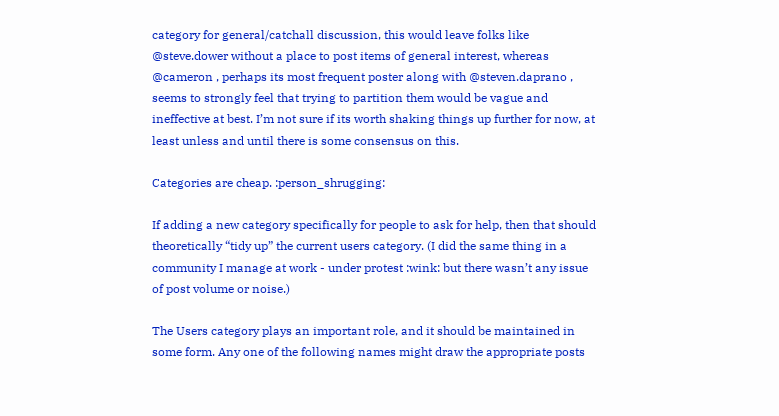category for general/catchall discussion, this would leave folks like @steve.dower without a place to post items of general interest, whereas @cameron , perhaps its most frequent poster along with @steven.daprano , seems to strongly feel that trying to partition them would be vague and ineffective at best. I’m not sure if its worth shaking things up further for now, at least unless and until there is some consensus on this.

Categories are cheap. :person_shrugging:

If adding a new category specifically for people to ask for help, then that should theoretically “tidy up” the current users category. (I did the same thing in a community I manage at work - under protest :wink: but there wasn’t any issue of post volume or noise.)

The Users category plays an important role, and it should be maintained in some form. Any one of the following names might draw the appropriate posts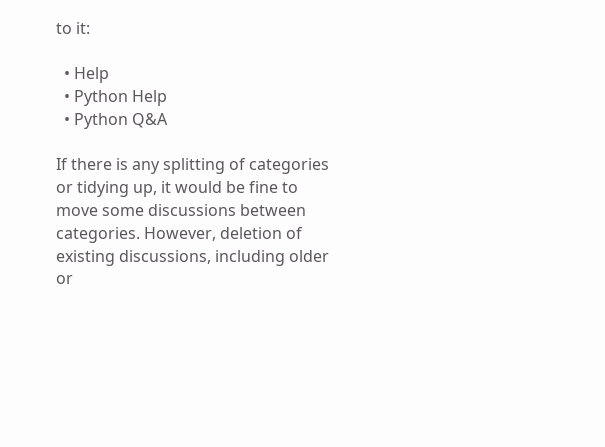to it:

  • Help
  • Python Help
  • Python Q&A

If there is any splitting of categories or tidying up, it would be fine to move some discussions between categories. However, deletion of existing discussions, including older or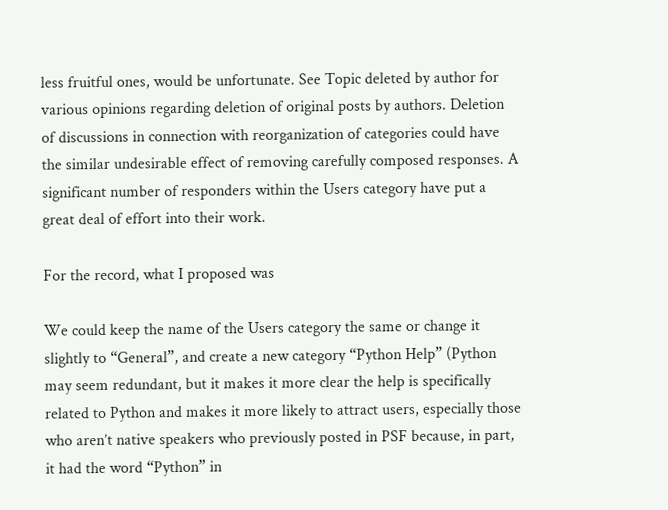less fruitful ones, would be unfortunate. See Topic deleted by author for various opinions regarding deletion of original posts by authors. Deletion of discussions in connection with reorganization of categories could have the similar undesirable effect of removing carefully composed responses. A significant number of responders within the Users category have put a great deal of effort into their work.

For the record, what I proposed was

We could keep the name of the Users category the same or change it slightly to “General”, and create a new category “Python Help” (Python may seem redundant, but it makes it more clear the help is specifically related to Python and makes it more likely to attract users, especially those who aren’t native speakers who previously posted in PSF because, in part, it had the word “Python” in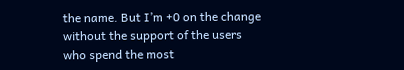the name. But I’m +0 on the change without the support of the users who spend the most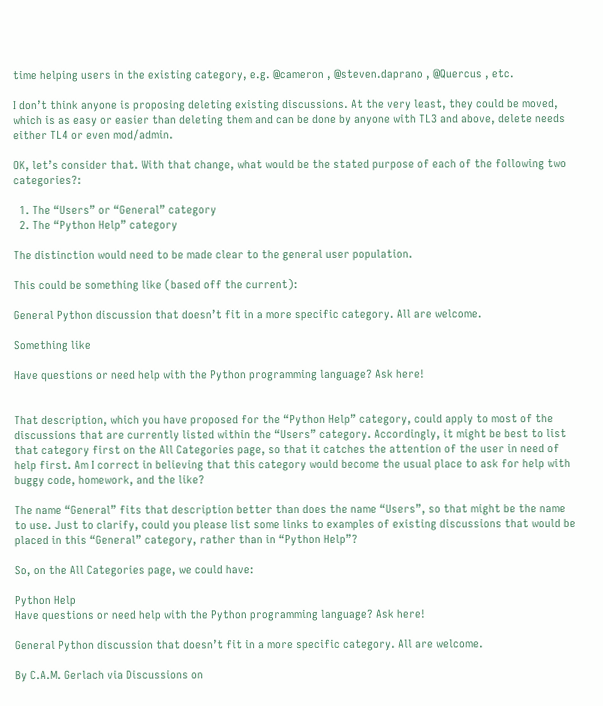time helping users in the existing category, e.g. @cameron , @steven.daprano , @Quercus , etc.

I don’t think anyone is proposing deleting existing discussions. At the very least, they could be moved, which is as easy or easier than deleting them and can be done by anyone with TL3 and above, delete needs either TL4 or even mod/admin.

OK, let’s consider that. With that change, what would be the stated purpose of each of the following two categories?:

  1. The “Users” or “General” category
  2. The “Python Help” category

The distinction would need to be made clear to the general user population.

This could be something like (based off the current):

General Python discussion that doesn’t fit in a more specific category. All are welcome.

Something like

Have questions or need help with the Python programming language? Ask here!


That description, which you have proposed for the “Python Help” category, could apply to most of the discussions that are currently listed within the “Users” category. Accordingly, it might be best to list that category first on the All Categories page, so that it catches the attention of the user in need of help first. Am I correct in believing that this category would become the usual place to ask for help with buggy code, homework, and the like?

The name “General” fits that description better than does the name “Users”, so that might be the name to use. Just to clarify, could you please list some links to examples of existing discussions that would be placed in this “General” category, rather than in “Python Help”?

So, on the All Categories page, we could have:

Python Help
Have questions or need help with the Python programming language? Ask here!

General Python discussion that doesn’t fit in a more specific category. All are welcome.

By C.A.M. Gerlach via Discussions on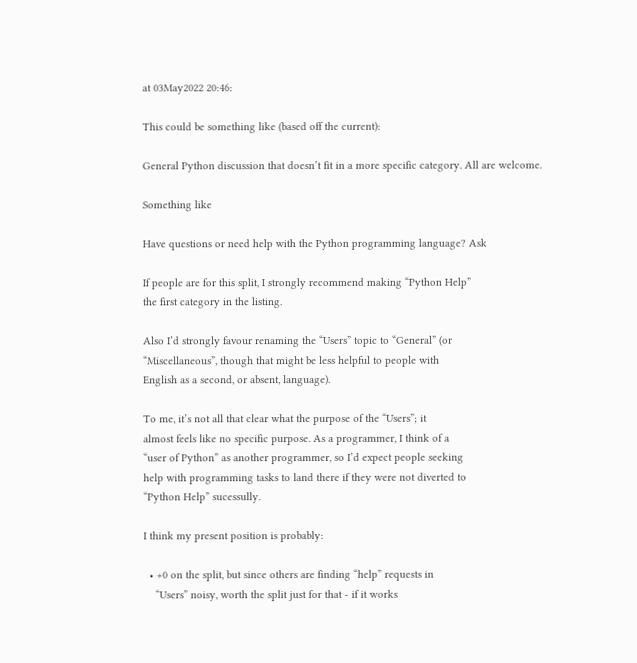at 03May2022 20:46:

This could be something like (based off the current):

General Python discussion that doesn’t fit in a more specific category. All are welcome.

Something like

Have questions or need help with the Python programming language? Ask

If people are for this split, I strongly recommend making “Python Help”
the first category in the listing.

Also I’d strongly favour renaming the “Users” topic to “General” (or
“Miscellaneous”, though that might be less helpful to people with
English as a second, or absent, language).

To me, it’s not all that clear what the purpose of the “Users”; it
almost feels like no specific purpose. As a programmer, I think of a
“user of Python” as another programmer, so I’d expect people seeking
help with programming tasks to land there if they were not diverted to
“Python Help” sucessully.

I think my present position is probably:

  • +0 on the split, but since others are finding “help” requests in
    “Users” noisy, worth the split just for that - if it works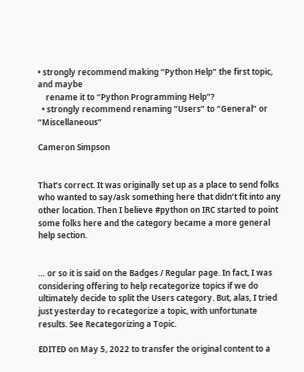• strongly recommend making “Python Help” the first topic, and maybe
    rename it to “Python Programming Help”?
  • strongly recommend renaming “Users” to “General” or “Miscellaneous”

Cameron Simpson


That’s correct. It was originally set up as a place to send folks who wanted to say/ask something here that didn’t fit into any other location. Then I believe #python on IRC started to point some folks here and the category became a more general help section.


… or so it is said on the Badges / Regular page. In fact, I was considering offering to help recategorize topics if we do ultimately decide to split the Users category. But, alas, I tried just yesterday to recategorize a topic, with unfortunate results. See Recategorizing a Topic.

EDITED on May 5, 2022 to transfer the original content to a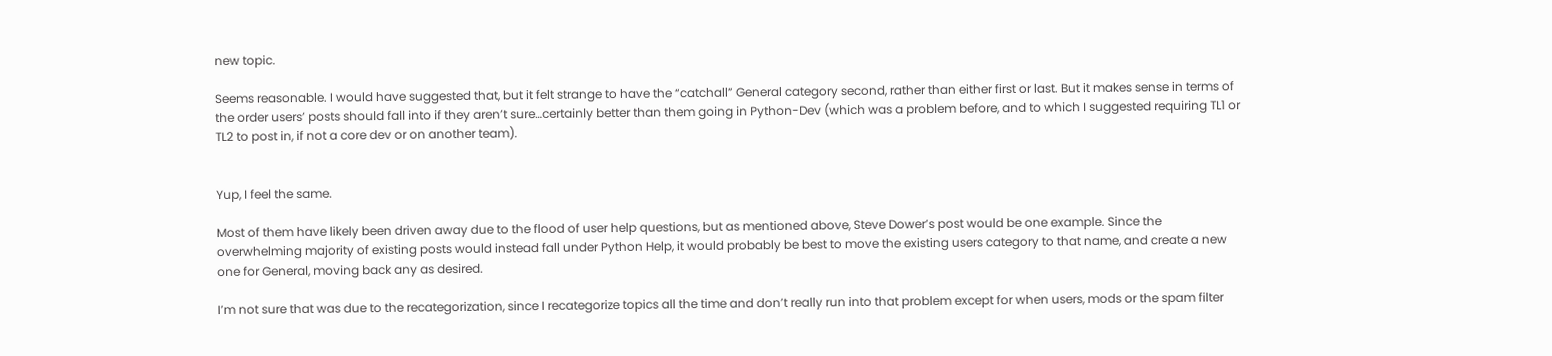new topic.

Seems reasonable. I would have suggested that, but it felt strange to have the “catchall” General category second, rather than either first or last. But it makes sense in terms of the order users’ posts should fall into if they aren’t sure…certainly better than them going in Python-Dev (which was a problem before, and to which I suggested requiring TL1 or TL2 to post in, if not a core dev or on another team).


Yup, I feel the same.

Most of them have likely been driven away due to the flood of user help questions, but as mentioned above, Steve Dower’s post would be one example. Since the overwhelming majority of existing posts would instead fall under Python Help, it would probably be best to move the existing users category to that name, and create a new one for General, moving back any as desired.

I’m not sure that was due to the recategorization, since I recategorize topics all the time and don’t really run into that problem except for when users, mods or the spam filter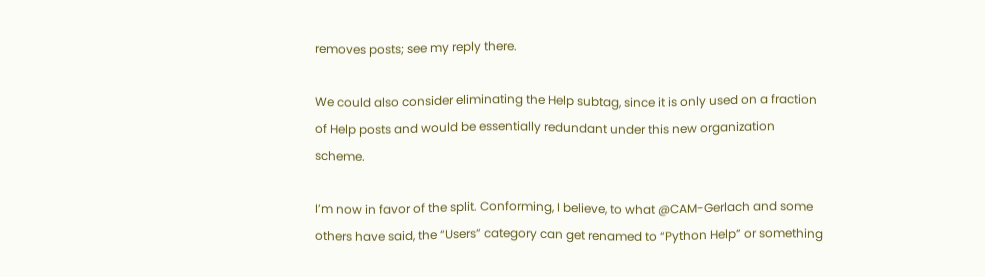removes posts; see my reply there.

We could also consider eliminating the Help subtag, since it is only used on a fraction of Help posts and would be essentially redundant under this new organization scheme.

I’m now in favor of the split. Conforming, I believe, to what @CAM-Gerlach and some others have said, the “Users” category can get renamed to “Python Help” or something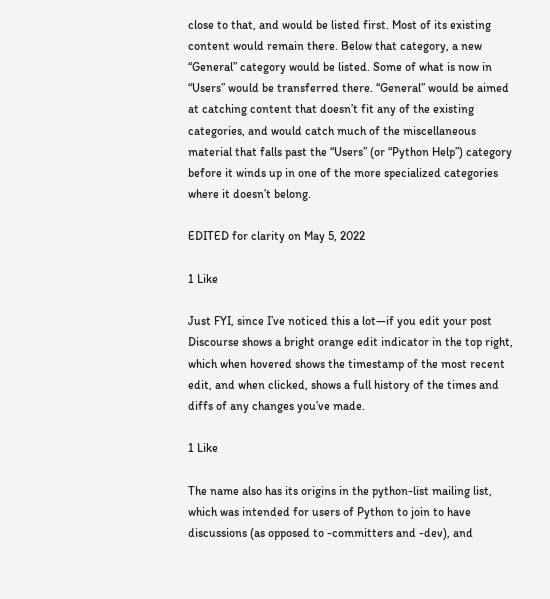close to that, and would be listed first. Most of its existing content would remain there. Below that category, a new “General” category would be listed. Some of what is now in “Users” would be transferred there. “General” would be aimed at catching content that doesn’t fit any of the existing categories, and would catch much of the miscellaneous material that falls past the “Users” (or “Python Help”) category before it winds up in one of the more specialized categories where it doesn’t belong.

EDITED for clarity on May 5, 2022

1 Like

Just FYI, since I’ve noticed this a lot—if you edit your post Discourse shows a bright orange edit indicator in the top right, which when hovered shows the timestamp of the most recent edit, and when clicked, shows a full history of the times and diffs of any changes you’ve made.

1 Like

The name also has its origins in the python-list mailing list, which was intended for users of Python to join to have discussions (as opposed to -committers and -dev), and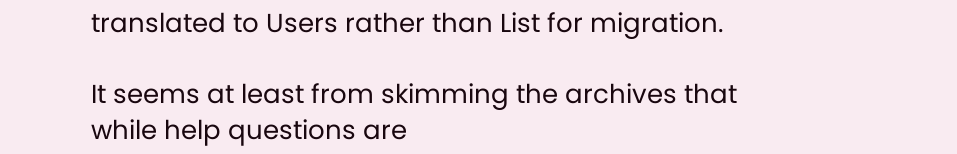translated to Users rather than List for migration.

It seems at least from skimming the archives that while help questions are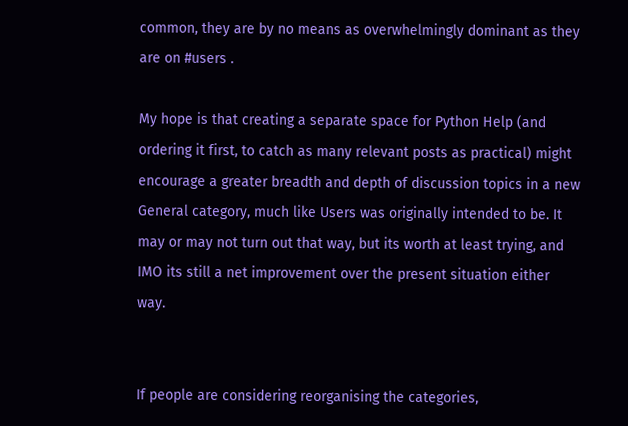common, they are by no means as overwhelmingly dominant as they are on #users .

My hope is that creating a separate space for Python Help (and ordering it first, to catch as many relevant posts as practical) might encourage a greater breadth and depth of discussion topics in a new General category, much like Users was originally intended to be. It may or may not turn out that way, but its worth at least trying, and IMO its still a net improvement over the present situation either way.


If people are considering reorganising the categories,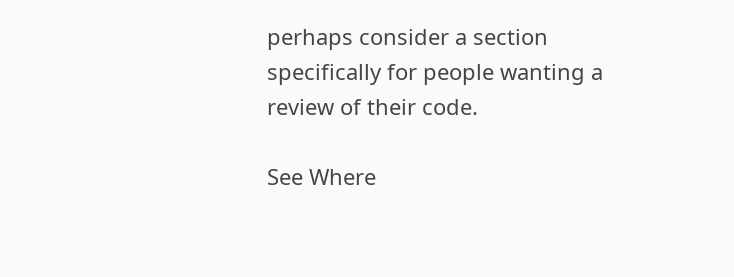perhaps consider a section specifically for people wanting a review of their code.

See Where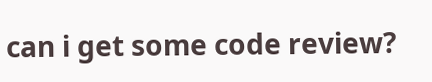can i get some code review?